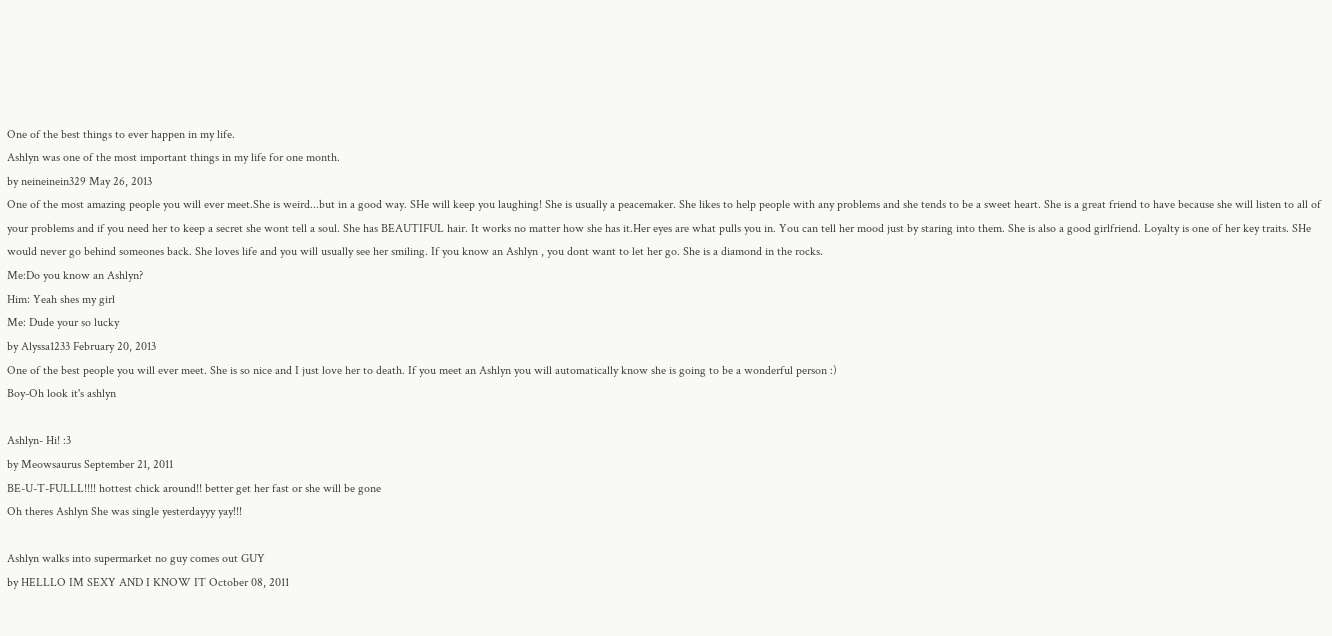One of the best things to ever happen in my life.
Ashlyn was one of the most important things in my life for one month.
by neineinein329 May 26, 2013
One of the most amazing people you will ever meet.She is weird...but in a good way. SHe will keep you laughing! She is usually a peacemaker. She likes to help people with any problems and she tends to be a sweet heart. She is a great friend to have because she will listen to all of your problems and if you need her to keep a secret she wont tell a soul. She has BEAUTIFUL hair. It works no matter how she has it.Her eyes are what pulls you in. You can tell her mood just by staring into them. She is also a good girlfriend. Loyalty is one of her key traits. SHe would never go behind someones back. She loves life and you will usually see her smiling. If you know an Ashlyn , you dont want to let her go. She is a diamond in the rocks.
Me:Do you know an Ashlyn?
Him: Yeah shes my girl
Me: Dude your so lucky
by Alyssa1233 February 20, 2013
One of the best people you will ever meet. She is so nice and I just love her to death. If you meet an Ashlyn you will automatically know she is going to be a wonderful person :)
Boy-Oh look it's ashlyn

Ashlyn- Hi! :3
by Meowsaurus September 21, 2011
BE-U-T-FULLL!!!! hottest chick around!! better get her fast or she will be gone
Oh theres Ashlyn She was single yesterdayyy yay!!!

Ashlyn walks into supermarket no guy comes out GUY
by HELLLO IM SEXY AND I KNOW IT October 08, 2011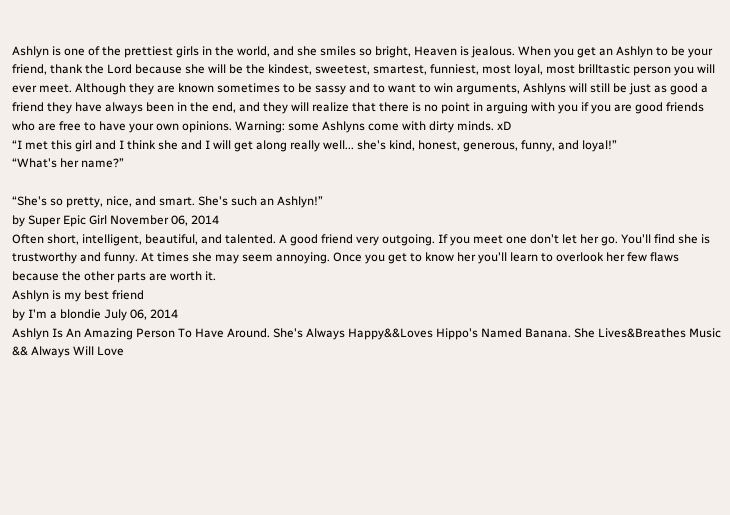Ashlyn is one of the prettiest girls in the world, and she smiles so bright, Heaven is jealous. When you get an Ashlyn to be your friend, thank the Lord because she will be the kindest, sweetest, smartest, funniest, most loyal, most brilltastic person you will ever meet. Although they are known sometimes to be sassy and to want to win arguments, Ashlyns will still be just as good a friend they have always been in the end, and they will realize that there is no point in arguing with you if you are good friends who are free to have your own opinions. Warning: some Ashlyns come with dirty minds. xD
“I met this girl and I think she and I will get along really well... she's kind, honest, generous, funny, and loyal!”
“What's her name?”

“She's so pretty, nice, and smart. She's such an Ashlyn!”
by Super Epic Girl November 06, 2014
Often short, intelligent, beautiful, and talented. A good friend very outgoing. If you meet one don't let her go. You'll find she is trustworthy and funny. At times she may seem annoying. Once you get to know her you'll learn to overlook her few flaws because the other parts are worth it.
Ashlyn is my best friend
by I'm a blondie July 06, 2014
Ashlyn Is An Amazing Person To Have Around. She's Always Happy&&Loves Hippo's Named Banana. She Lives&Breathes Music && Always Will Love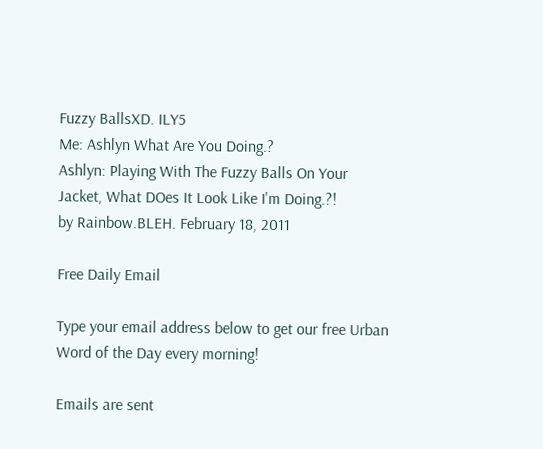Fuzzy BallsXD. ILY5
Me: Ashlyn What Are You Doing.?
Ashlyn: Playing With The Fuzzy Balls On Your Jacket, What DOes It Look Like I'm Doing.?!
by Rainbow.BLEH. February 18, 2011

Free Daily Email

Type your email address below to get our free Urban Word of the Day every morning!

Emails are sent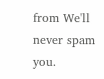from We'll never spam you.